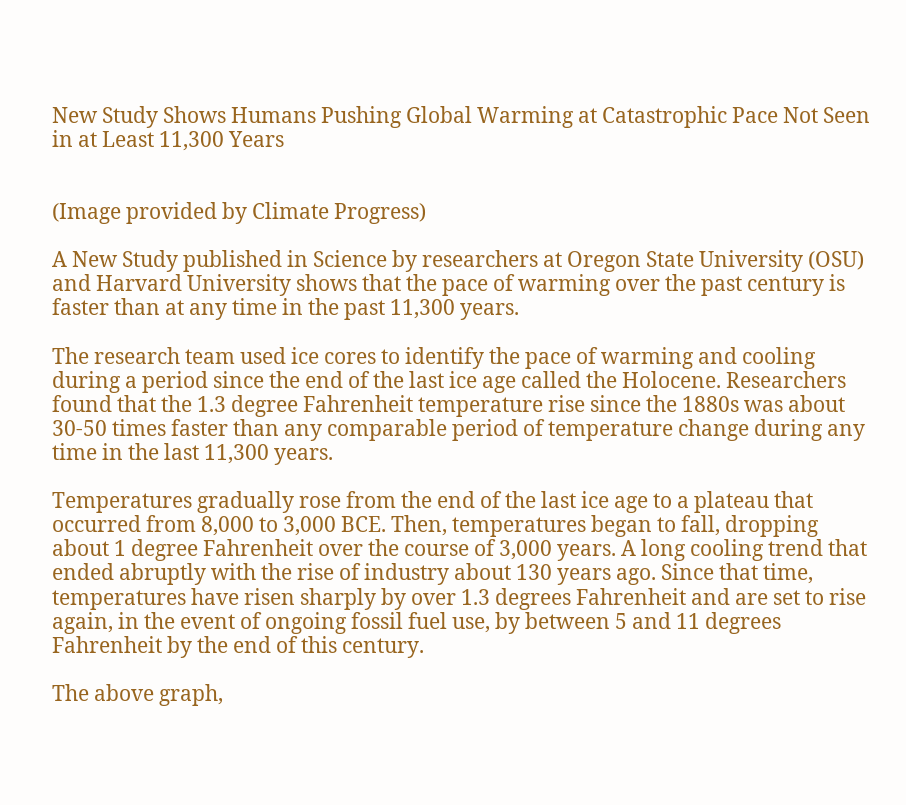New Study Shows Humans Pushing Global Warming at Catastrophic Pace Not Seen in at Least 11,300 Years


(Image provided by Climate Progress)

A New Study published in Science by researchers at Oregon State University (OSU) and Harvard University shows that the pace of warming over the past century is faster than at any time in the past 11,300 years.

The research team used ice cores to identify the pace of warming and cooling during a period since the end of the last ice age called the Holocene. Researchers found that the 1.3 degree Fahrenheit temperature rise since the 1880s was about 30-50 times faster than any comparable period of temperature change during any time in the last 11,300 years.

Temperatures gradually rose from the end of the last ice age to a plateau that occurred from 8,000 to 3,000 BCE. Then, temperatures began to fall, dropping about 1 degree Fahrenheit over the course of 3,000 years. A long cooling trend that ended abruptly with the rise of industry about 130 years ago. Since that time, temperatures have risen sharply by over 1.3 degrees Fahrenheit and are set to rise again, in the event of ongoing fossil fuel use, by between 5 and 11 degrees Fahrenheit by the end of this century.

The above graph,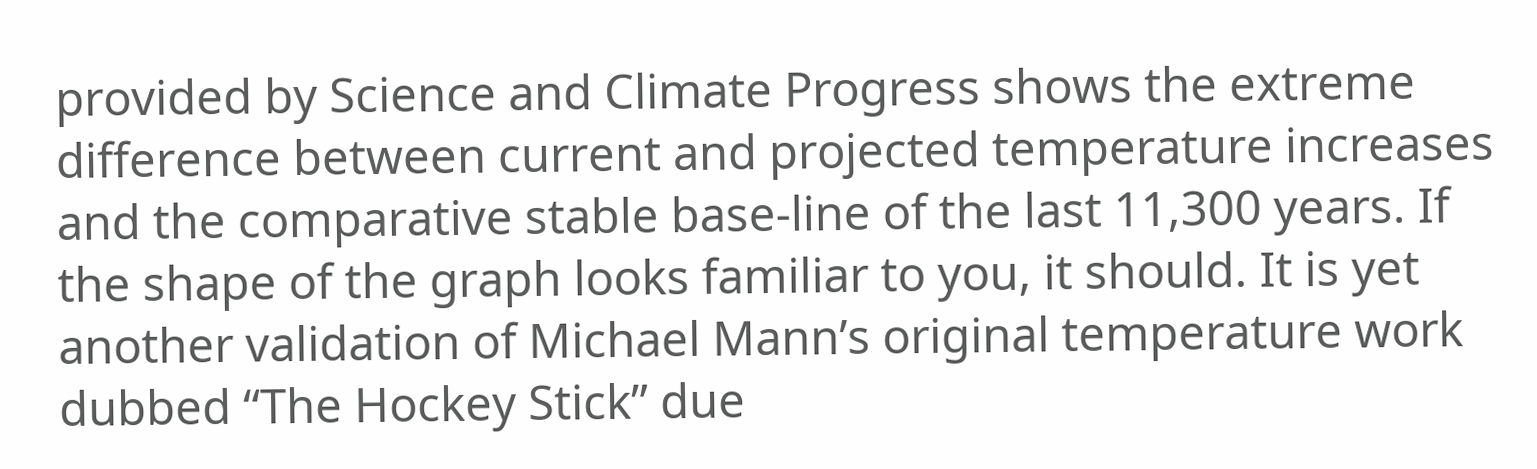provided by Science and Climate Progress shows the extreme difference between current and projected temperature increases and the comparative stable base-line of the last 11,300 years. If the shape of the graph looks familiar to you, it should. It is yet another validation of Michael Mann’s original temperature work dubbed “The Hockey Stick” due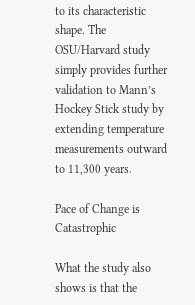to its characteristic shape. The OSU/Harvard study simply provides further validation to Mann’s Hockey Stick study by extending temperature measurements outward to 11,300 years.

Pace of Change is Catastrophic

What the study also shows is that the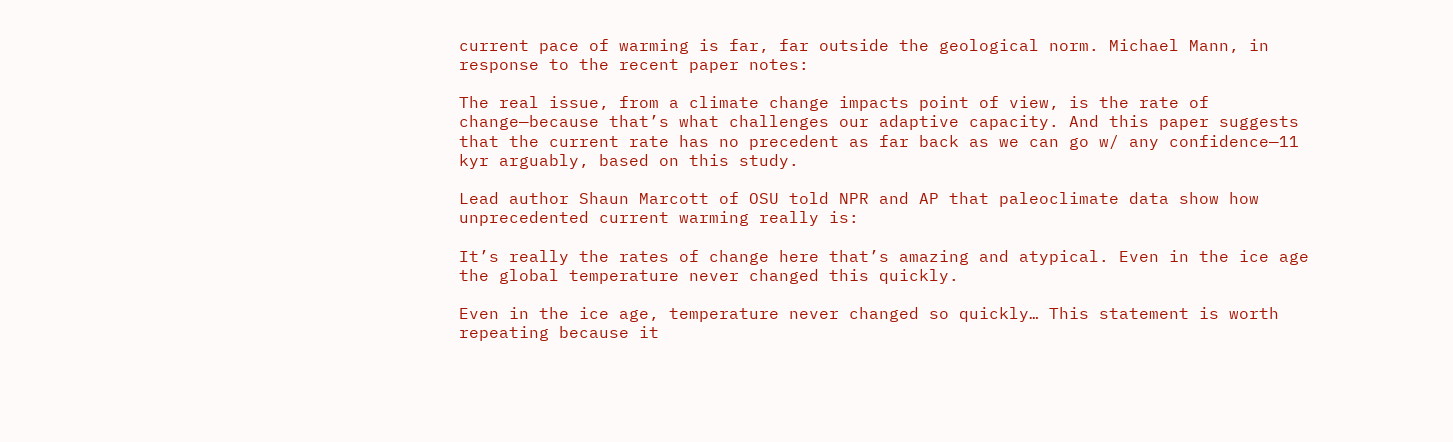current pace of warming is far, far outside the geological norm. Michael Mann, in response to the recent paper notes:

The real issue, from a climate change impacts point of view, is the rate of change—because that’s what challenges our adaptive capacity. And this paper suggests that the current rate has no precedent as far back as we can go w/ any confidence—11 kyr arguably, based on this study.

Lead author Shaun Marcott of OSU told NPR and AP that paleoclimate data show how unprecedented current warming really is:

It’s really the rates of change here that’s amazing and atypical. Even in the ice age the global temperature never changed this quickly.

Even in the ice age, temperature never changed so quickly… This statement is worth repeating because it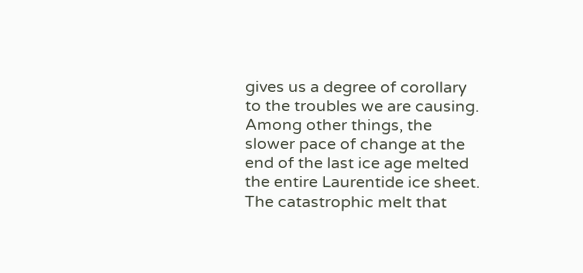gives us a degree of corollary to the troubles we are causing. Among other things, the slower pace of change at the end of the last ice age melted the entire Laurentide ice sheet. The catastrophic melt that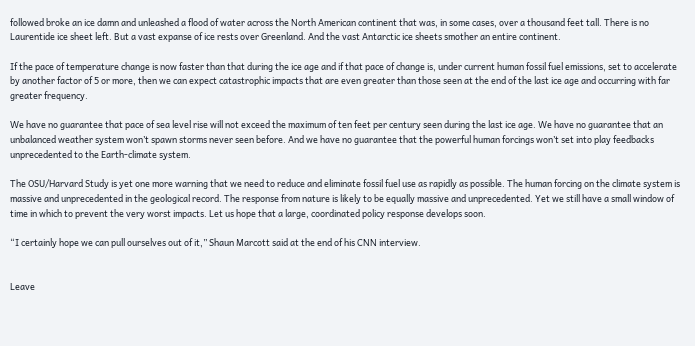followed broke an ice damn and unleashed a flood of water across the North American continent that was, in some cases, over a thousand feet tall. There is no Laurentide ice sheet left. But a vast expanse of ice rests over Greenland. And the vast Antarctic ice sheets smother an entire continent.

If the pace of temperature change is now faster than that during the ice age and if that pace of change is, under current human fossil fuel emissions, set to accelerate by another factor of 5 or more, then we can expect catastrophic impacts that are even greater than those seen at the end of the last ice age and occurring with far greater frequency.

We have no guarantee that pace of sea level rise will not exceed the maximum of ten feet per century seen during the last ice age. We have no guarantee that an unbalanced weather system won’t spawn storms never seen before. And we have no guarantee that the powerful human forcings won’t set into play feedbacks unprecedented to the Earth-climate system.

The OSU/Harvard Study is yet one more warning that we need to reduce and eliminate fossil fuel use as rapidly as possible. The human forcing on the climate system is massive and unprecedented in the geological record. The response from nature is likely to be equally massive and unprecedented. Yet we still have a small window of time in which to prevent the very worst impacts. Let us hope that a large, coordinated policy response develops soon.

“I certainly hope we can pull ourselves out of it,” Shaun Marcott said at the end of his CNN interview.


Leave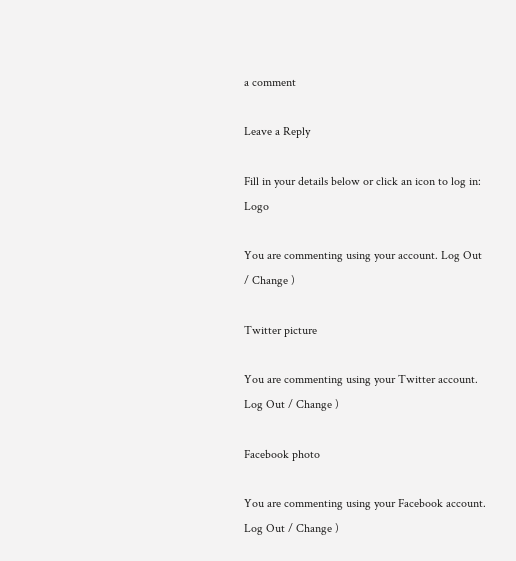a comment

Leave a Reply

Fill in your details below or click an icon to log in: Logo

You are commenting using your account. Log Out / Change )

Twitter picture

You are commenting using your Twitter account. Log Out / Change )

Facebook photo

You are commenting using your Facebook account. Log Out / Change )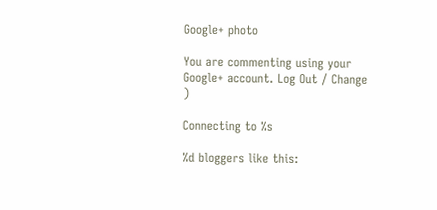Google+ photo

You are commenting using your Google+ account. Log Out / Change )

Connecting to %s

%d bloggers like this: